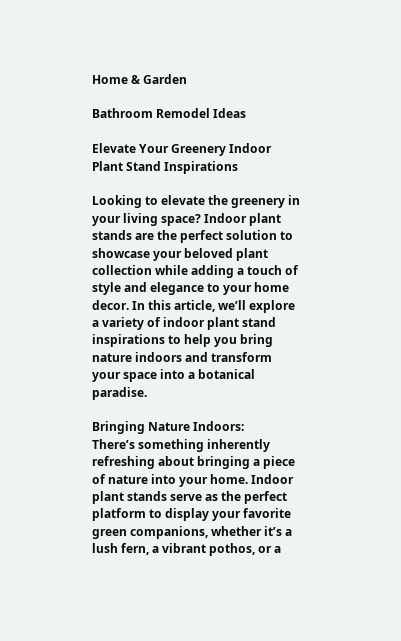Home & Garden

Bathroom Remodel Ideas

Elevate Your Greenery Indoor Plant Stand Inspirations

Looking to elevate the greenery in your living space? Indoor plant stands are the perfect solution to showcase your beloved plant collection while adding a touch of style and elegance to your home decor. In this article, we’ll explore a variety of indoor plant stand inspirations to help you bring nature indoors and transform your space into a botanical paradise.

Bringing Nature Indoors:
There’s something inherently refreshing about bringing a piece of nature into your home. Indoor plant stands serve as the perfect platform to display your favorite green companions, whether it’s a lush fern, a vibrant pothos, or a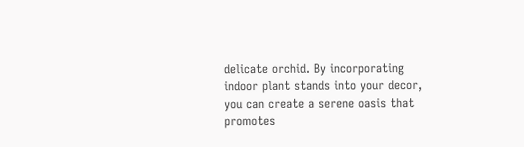delicate orchid. By incorporating indoor plant stands into your decor, you can create a serene oasis that promotes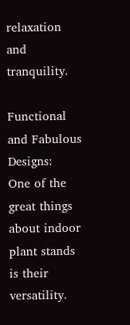relaxation and tranquility.

Functional and Fabulous Designs:
One of the great things about indoor plant stands is their versatility.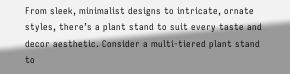From sleek, minimalist designs to intricate, ornate styles, there’s a plant stand to suit every taste and decor aesthetic. Consider a multi-tiered plant stand to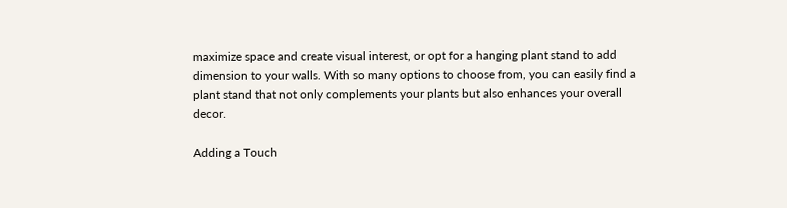maximize space and create visual interest, or opt for a hanging plant stand to add dimension to your walls. With so many options to choose from, you can easily find a plant stand that not only complements your plants but also enhances your overall decor.

Adding a Touch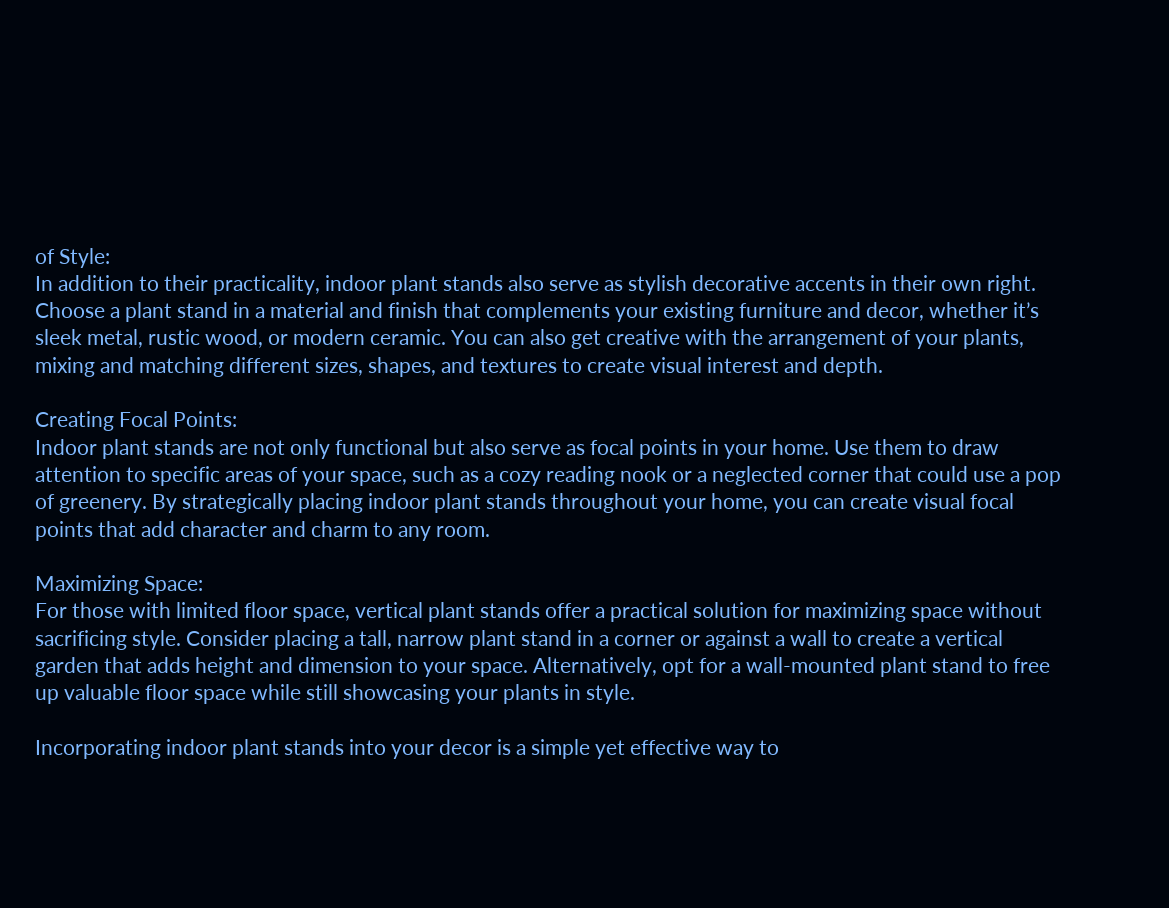of Style:
In addition to their practicality, indoor plant stands also serve as stylish decorative accents in their own right. Choose a plant stand in a material and finish that complements your existing furniture and decor, whether it’s sleek metal, rustic wood, or modern ceramic. You can also get creative with the arrangement of your plants, mixing and matching different sizes, shapes, and textures to create visual interest and depth.

Creating Focal Points:
Indoor plant stands are not only functional but also serve as focal points in your home. Use them to draw attention to specific areas of your space, such as a cozy reading nook or a neglected corner that could use a pop of greenery. By strategically placing indoor plant stands throughout your home, you can create visual focal points that add character and charm to any room.

Maximizing Space:
For those with limited floor space, vertical plant stands offer a practical solution for maximizing space without sacrificing style. Consider placing a tall, narrow plant stand in a corner or against a wall to create a vertical garden that adds height and dimension to your space. Alternatively, opt for a wall-mounted plant stand to free up valuable floor space while still showcasing your plants in style.

Incorporating indoor plant stands into your decor is a simple yet effective way to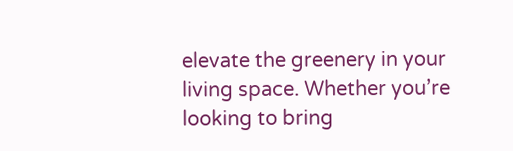elevate the greenery in your living space. Whether you’re looking to bring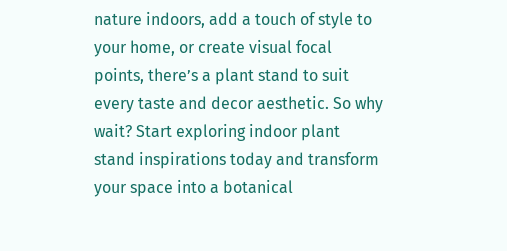nature indoors, add a touch of style to your home, or create visual focal points, there’s a plant stand to suit every taste and decor aesthetic. So why wait? Start exploring indoor plant stand inspirations today and transform your space into a botanical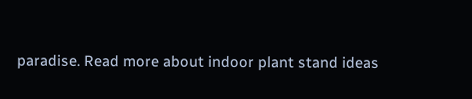paradise. Read more about indoor plant stand ideas